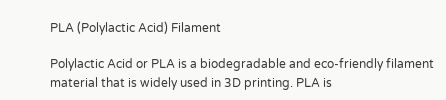PLA (Polylactic Acid) Filament

Polylactic Acid or PLA is a biodegradable and eco-friendly filament material that is widely used in 3D printing. PLA is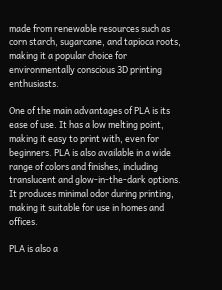made from renewable resources such as corn starch, sugarcane, and tapioca roots, making it a popular choice for environmentally conscious 3D printing enthusiasts.

One of the main advantages of PLA is its ease of use. It has a low melting point, making it easy to print with, even for beginners. PLA is also available in a wide range of colors and finishes, including translucent and glow-in-the-dark options. It produces minimal odor during printing, making it suitable for use in homes and offices.

PLA is also a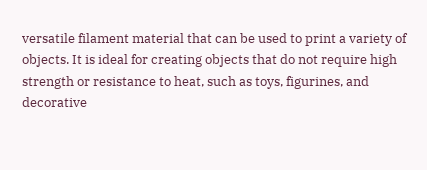versatile filament material that can be used to print a variety of objects. It is ideal for creating objects that do not require high strength or resistance to heat, such as toys, figurines, and decorative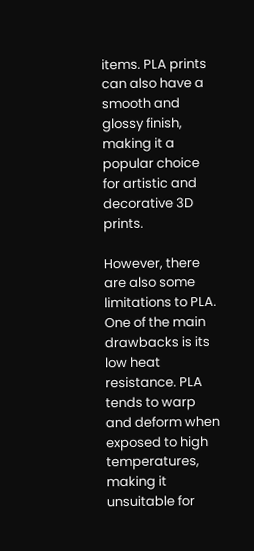items. PLA prints can also have a smooth and glossy finish, making it a popular choice for artistic and decorative 3D prints.

However, there are also some limitations to PLA. One of the main drawbacks is its low heat resistance. PLA tends to warp and deform when exposed to high temperatures, making it unsuitable for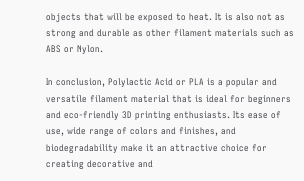objects that will be exposed to heat. It is also not as strong and durable as other filament materials such as ABS or Nylon.

In conclusion, Polylactic Acid or PLA is a popular and versatile filament material that is ideal for beginners and eco-friendly 3D printing enthusiasts. Its ease of use, wide range of colors and finishes, and biodegradability make it an attractive choice for creating decorative and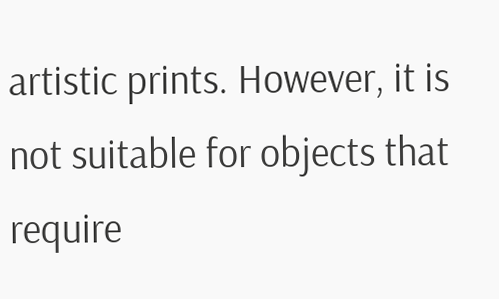artistic prints. However, it is not suitable for objects that require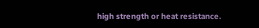high strength or heat resistance.